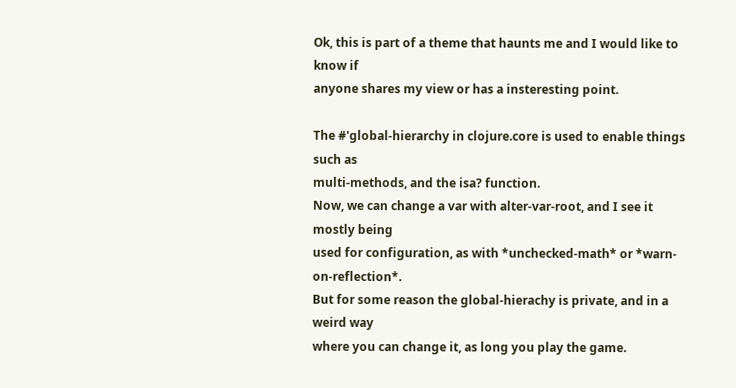Ok, this is part of a theme that haunts me and I would like to know if
anyone shares my view or has a insteresting point.

The #'global-hierarchy in clojure.core is used to enable things such as
multi-methods, and the isa? function.
Now, we can change a var with alter-var-root, and I see it mostly being
used for configuration, as with *unchecked-math* or *warn-on-reflection*.
But for some reason the global-hierachy is private, and in a weird way
where you can change it, as long you play the game.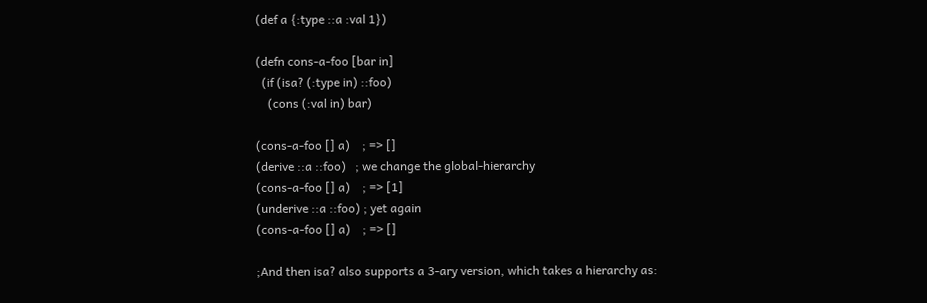(def a {:type ::a :val 1})

(defn cons-a-foo [bar in]
  (if (isa? (:type in) ::foo)
    (cons (:val in) bar)

(cons-a-foo [] a)    ; => []
(derive ::a ::foo)   ; we change the global-hierarchy
(cons-a-foo [] a)    ; => [1]
(underive ::a ::foo) ; yet again
(cons-a-foo [] a)    ; => []

;And then isa? also supports a 3-ary version, which takes a hierarchy as: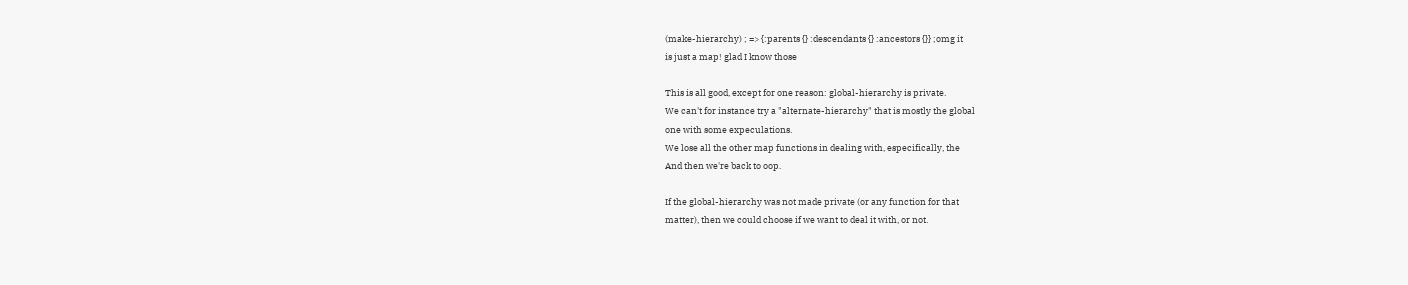(make-hierarchy) ; => {:parents {} :descendants {} :ancestors {}} ;omg it
is just a map! glad I know those

This is all good, except for one reason: global-hierarchy is private.
We can't for instance try a "alternate-hierarchy" that is mostly the global
one with some expeculations.
We lose all the other map functions in dealing with, especifically, the
And then we're back to oop.

If the global-hierarchy was not made private (or any function for that
matter), then we could choose if we want to deal it with, or not.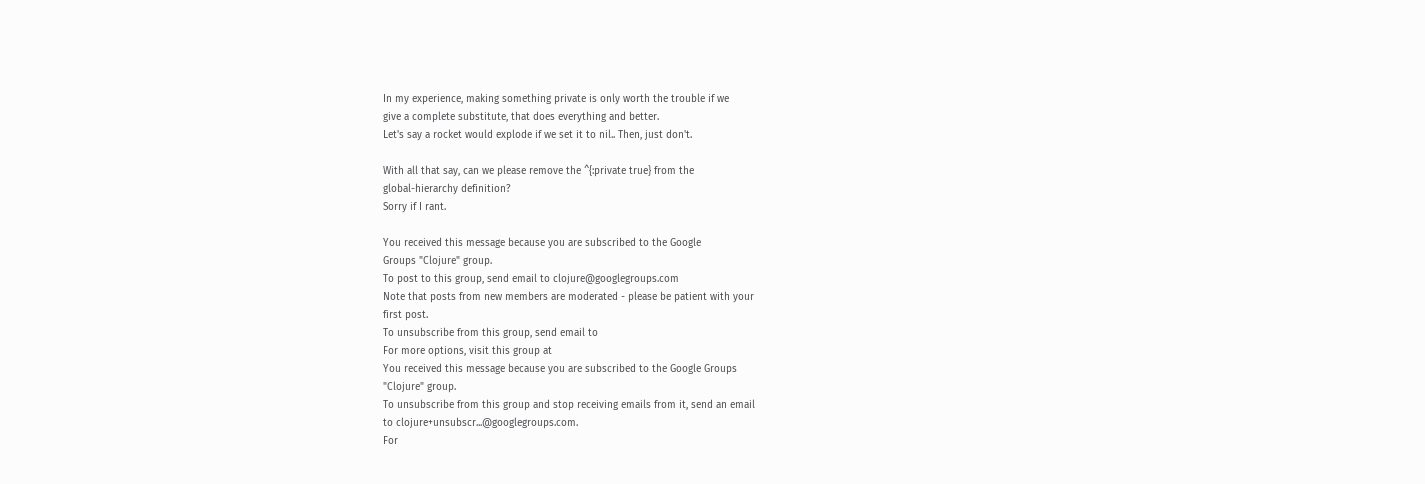In my experience, making something private is only worth the trouble if we
give a complete substitute, that does everything and better.
Let's say a rocket would explode if we set it to nil.. Then, just don't.

With all that say, can we please remove the ^{:private true} from the
global-hierarchy definition?
Sorry if I rant.

You received this message because you are subscribed to the Google
Groups "Clojure" group.
To post to this group, send email to clojure@googlegroups.com
Note that posts from new members are moderated - please be patient with your
first post.
To unsubscribe from this group, send email to
For more options, visit this group at
You received this message because you are subscribed to the Google Groups
"Clojure" group.
To unsubscribe from this group and stop receiving emails from it, send an email
to clojure+unsubscr...@googlegroups.com.
For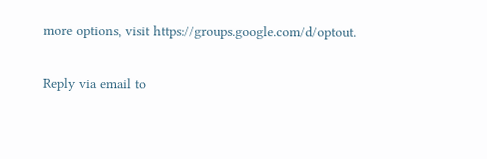more options, visit https://groups.google.com/d/optout.

Reply via email to